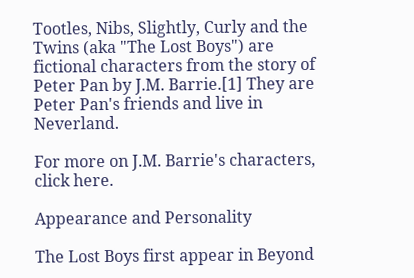Tootles, Nibs, Slightly, Curly and the Twins (aka "The Lost Boys") are fictional characters from the story of Peter Pan by J.M. Barrie.[1] They are Peter Pan's friends and live in Neverland.

For more on J.M. Barrie's characters, click here.

Appearance and Personality

The Lost Boys first appear in Beyond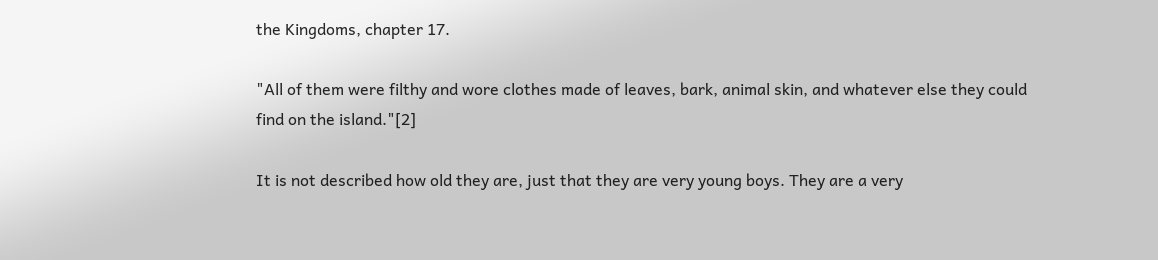the Kingdoms, chapter 17.

"All of them were filthy and wore clothes made of leaves, bark, animal skin, and whatever else they could find on the island."[2]

It is not described how old they are, just that they are very young boys. They are a very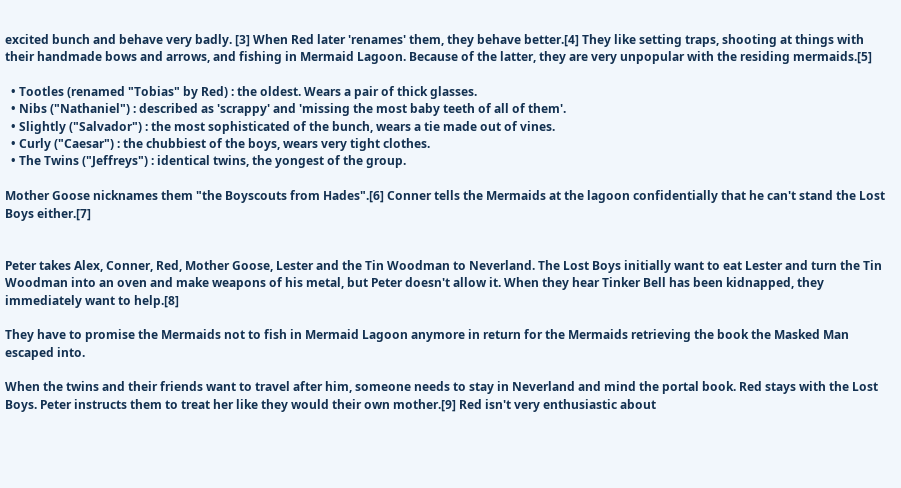excited bunch and behave very badly. [3] When Red later 'renames' them, they behave better.[4] They like setting traps, shooting at things with their handmade bows and arrows, and fishing in Mermaid Lagoon. Because of the latter, they are very unpopular with the residing mermaids.[5]

  • Tootles (renamed "Tobias" by Red) : the oldest. Wears a pair of thick glasses.
  • Nibs ("Nathaniel") : described as 'scrappy' and 'missing the most baby teeth of all of them'.
  • Slightly ("Salvador") : the most sophisticated of the bunch, wears a tie made out of vines.
  • Curly ("Caesar") : the chubbiest of the boys, wears very tight clothes.
  • The Twins ("Jeffreys") : identical twins, the yongest of the group.

Mother Goose nicknames them "the Boyscouts from Hades".[6] Conner tells the Mermaids at the lagoon confidentially that he can't stand the Lost Boys either.[7]


Peter takes Alex, Conner, Red, Mother Goose, Lester and the Tin Woodman to Neverland. The Lost Boys initially want to eat Lester and turn the Tin Woodman into an oven and make weapons of his metal, but Peter doesn't allow it. When they hear Tinker Bell has been kidnapped, they immediately want to help.[8]

They have to promise the Mermaids not to fish in Mermaid Lagoon anymore in return for the Mermaids retrieving the book the Masked Man escaped into.

When the twins and their friends want to travel after him, someone needs to stay in Neverland and mind the portal book. Red stays with the Lost Boys. Peter instructs them to treat her like they would their own mother.[9] Red isn't very enthusiastic about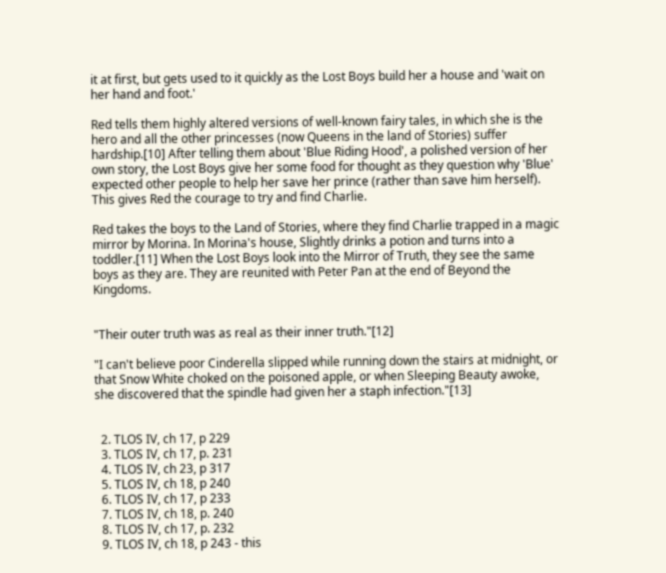it at first, but gets used to it quickly as the Lost Boys build her a house and 'wait on her hand and foot.'

Red tells them highly altered versions of well-known fairy tales, in which she is the hero and all the other princesses (now Queens in the land of Stories) suffer hardship.[10] After telling them about 'Blue Riding Hood', a polished version of her own story, the Lost Boys give her some food for thought as they question why 'Blue' expected other people to help her save her prince (rather than save him herself). This gives Red the courage to try and find Charlie.

Red takes the boys to the Land of Stories, where they find Charlie trapped in a magic mirror by Morina. In Morina's house, Slightly drinks a potion and turns into a toddler.[11] When the Lost Boys look into the Mirror of Truth, they see the same boys as they are. They are reunited with Peter Pan at the end of Beyond the Kingdoms.


"Their outer truth was as real as their inner truth."[12]

"I can't believe poor Cinderella slipped while running down the stairs at midnight, or that Snow White choked on the poisoned apple, or when Sleeping Beauty awoke, she discovered that the spindle had given her a staph infection."[13]


  2. TLOS IV, ch 17, p 229
  3. TLOS IV, ch 17, p. 231
  4. TLOS IV, ch 23, p 317
  5. TLOS IV, ch 18, p 240
  6. TLOS IV, ch 17, p 233
  7. TLOS IV, ch 18, p. 240
  8. TLOS IV, ch 17, p. 232
  9. TLOS IV, ch 18, p 243 - this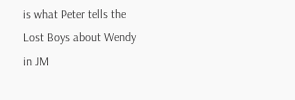is what Peter tells the Lost Boys about Wendy in JM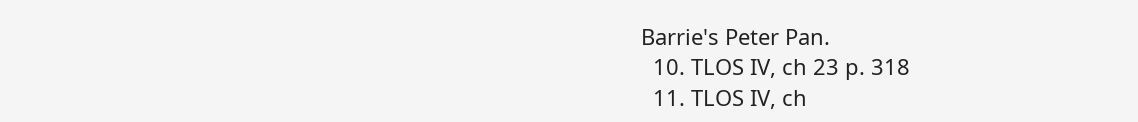Barrie's Peter Pan.
  10. TLOS IV, ch 23 p. 318
  11. TLOS IV, ch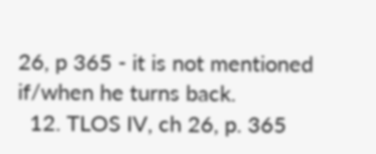26, p 365 - it is not mentioned if/when he turns back.
  12. TLOS IV, ch 26, p. 365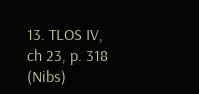13. TLOS IV, ch 23, p. 318 (Nibs)